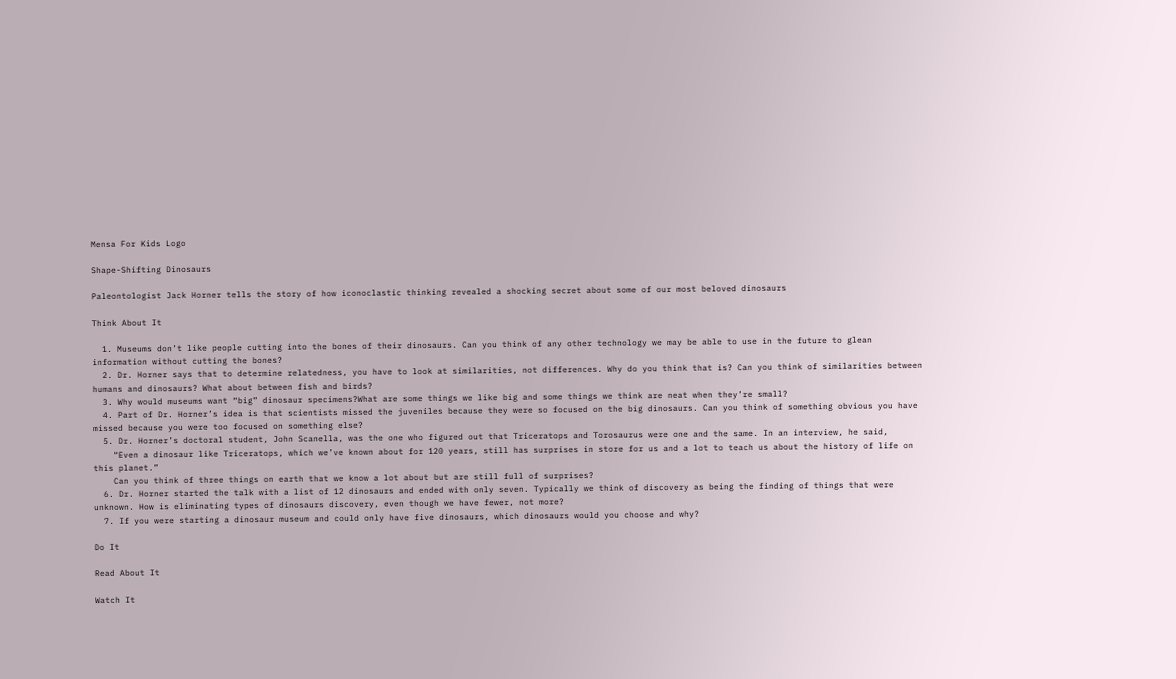Mensa For Kids Logo

Shape-Shifting Dinosaurs

Paleontologist Jack Horner tells the story of how iconoclastic thinking revealed a shocking secret about some of our most beloved dinosaurs

Think About It

  1. Museums don’t like people cutting into the bones of their dinosaurs. Can you think of any other technology we may be able to use in the future to glean information without cutting the bones?
  2. Dr. Horner says that to determine relatedness, you have to look at similarities, not differences. Why do you think that is? Can you think of similarities between humans and dinosaurs? What about between fish and birds?
  3. Why would museums want “big” dinosaur specimens?What are some things we like big and some things we think are neat when they’re small?
  4. Part of Dr. Horner’s idea is that scientists missed the juveniles because they were so focused on the big dinosaurs. Can you think of something obvious you have missed because you were too focused on something else?
  5. Dr. Horner’s doctoral student, John Scanella, was the one who figured out that Triceratops and Torosaurus were one and the same. In an interview, he said,
    “Even a dinosaur like Triceratops, which we’ve known about for 120 years, still has surprises in store for us and a lot to teach us about the history of life on this planet.”
    Can you think of three things on earth that we know a lot about but are still full of surprises?
  6. Dr. Horner started the talk with a list of 12 dinosaurs and ended with only seven. Typically we think of discovery as being the finding of things that were unknown. How is eliminating types of dinosaurs discovery, even though we have fewer, not more?
  7. If you were starting a dinosaur museum and could only have five dinosaurs, which dinosaurs would you choose and why?

Do It

Read About It

Watch It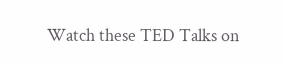Watch these TED Talks on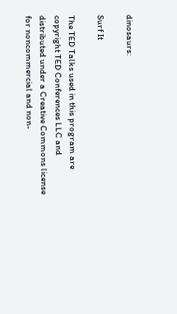dinosaurs:

Surf It

The TED Talks used in this program are copyright TED Conferences LLC and distributed under a Creative Commons license for noncommercial and non-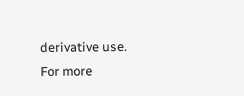derivative use. For more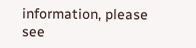information, please see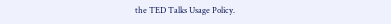the TED Talks Usage Policy.